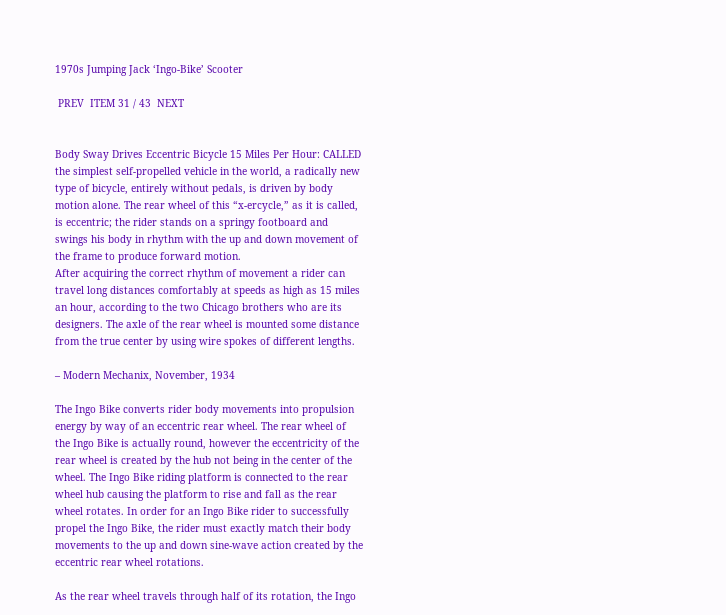1970s Jumping Jack ‘Ingo-Bike’ Scooter

 PREV  ITEM 31 / 43  NEXT


Body Sway Drives Eccentric Bicycle 15 Miles Per Hour: CALLED the simplest self-propelled vehicle in the world, a radically new type of bicycle, entirely without pedals, is driven by body motion alone. The rear wheel of this “x-ercycle,” as it is called, is eccentric; the rider stands on a springy footboard and swings his body in rhythm with the up and down movement of the frame to produce forward motion.
After acquiring the correct rhythm of movement a rider can travel long distances comfortably at speeds as high as 15 miles an hour, according to the two Chicago brothers who are its designers. The axle of the rear wheel is mounted some distance from the true center by using wire spokes of different lengths.

– Modern Mechanix, November, 1934

The Ingo Bike converts rider body movements into propulsion energy by way of an eccentric rear wheel. The rear wheel of the Ingo Bike is actually round, however the eccentricity of the rear wheel is created by the hub not being in the center of the wheel. The Ingo Bike riding platform is connected to the rear wheel hub causing the platform to rise and fall as the rear wheel rotates. In order for an Ingo Bike rider to successfully propel the Ingo Bike, the rider must exactly match their body movements to the up and down sine-wave action created by the eccentric rear wheel rotations.

As the rear wheel travels through half of its rotation, the Ingo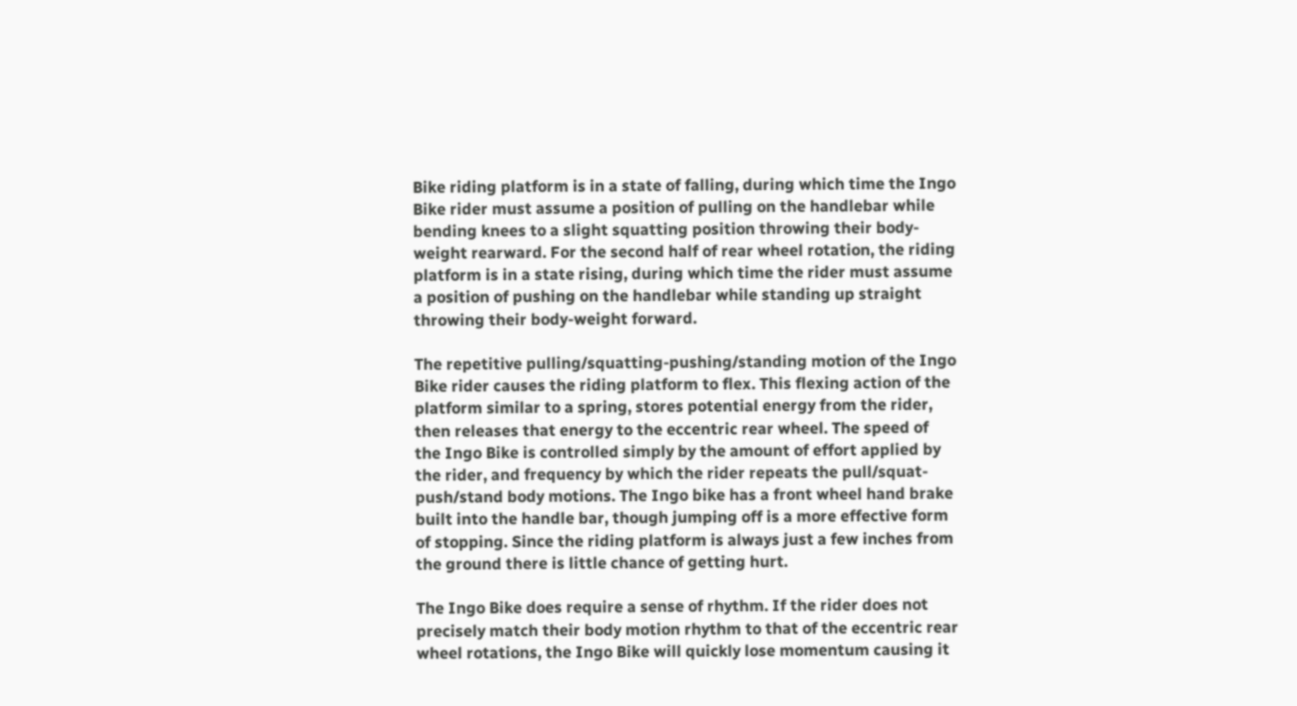Bike riding platform is in a state of falling, during which time the Ingo Bike rider must assume a position of pulling on the handlebar while bending knees to a slight squatting position throwing their body-weight rearward. For the second half of rear wheel rotation, the riding platform is in a state rising, during which time the rider must assume a position of pushing on the handlebar while standing up straight throwing their body-weight forward.

The repetitive pulling/squatting-pushing/standing motion of the Ingo Bike rider causes the riding platform to flex. This flexing action of the platform similar to a spring, stores potential energy from the rider, then releases that energy to the eccentric rear wheel. The speed of the Ingo Bike is controlled simply by the amount of effort applied by the rider, and frequency by which the rider repeats the pull/squat-push/stand body motions. The Ingo bike has a front wheel hand brake built into the handle bar, though jumping off is a more effective form of stopping. Since the riding platform is always just a few inches from the ground there is little chance of getting hurt.

The Ingo Bike does require a sense of rhythm. If the rider does not precisely match their body motion rhythm to that of the eccentric rear wheel rotations, the Ingo Bike will quickly lose momentum causing it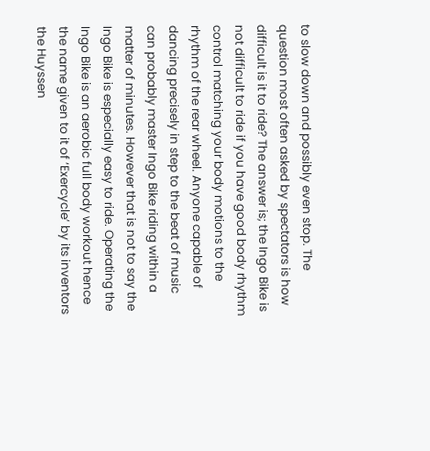to slow down and possibly even stop. The question most often asked by spectators is how difficult is it to ride? The answer is; the Ingo Bike is not difficult to ride if you have good body rhythm control matching your body motions to the rhythm of the rear wheel. Anyone capable of dancing precisely in step to the beat of music can probably master Ingo Bike riding within a matter of minutes. However that is not to say the Ingo Bike is especially easy to ride. Operating the Ingo Bike is an aerobic full body workout hence the name given to it of ‘Exercycle’ by its inventors the Huyssen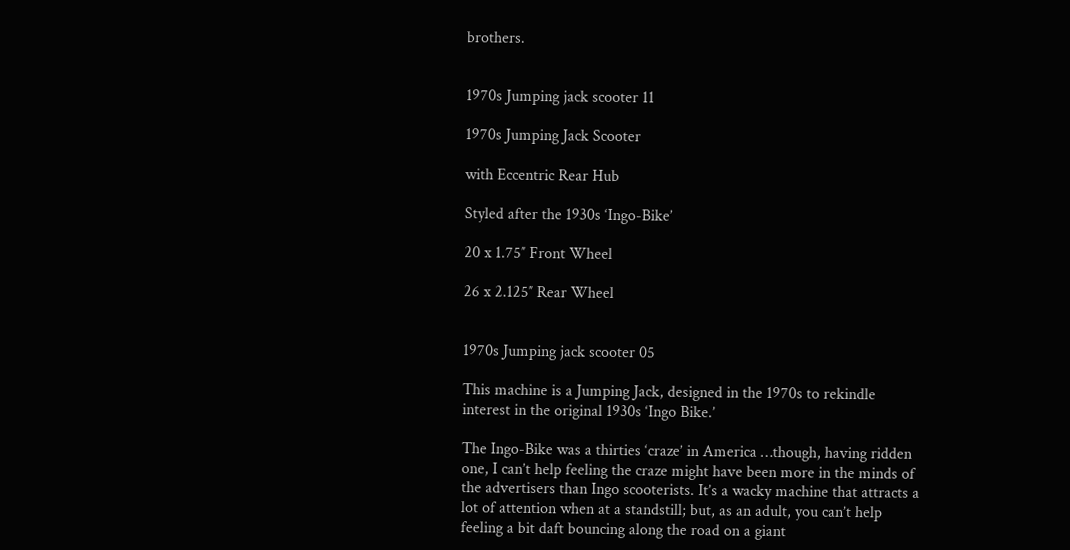brothers.


1970s Jumping jack scooter 11

1970s Jumping Jack Scooter

with Eccentric Rear Hub

Styled after the 1930s ‘Ingo-Bike’

20 x 1.75″ Front Wheel

26 x 2.125″ Rear Wheel


1970s Jumping jack scooter 05

This machine is a Jumping Jack, designed in the 1970s to rekindle interest in the original 1930s ‘Ingo Bike.’

The Ingo-Bike was a thirties ‘craze’ in America …though, having ridden one, I can’t help feeling the craze might have been more in the minds of the advertisers than Ingo scooterists. It’s a wacky machine that attracts a lot of attention when at a standstill; but, as an adult, you can’t help feeling a bit daft bouncing along the road on a giant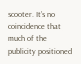scooter. It’s no coincidence that much of the publicity positioned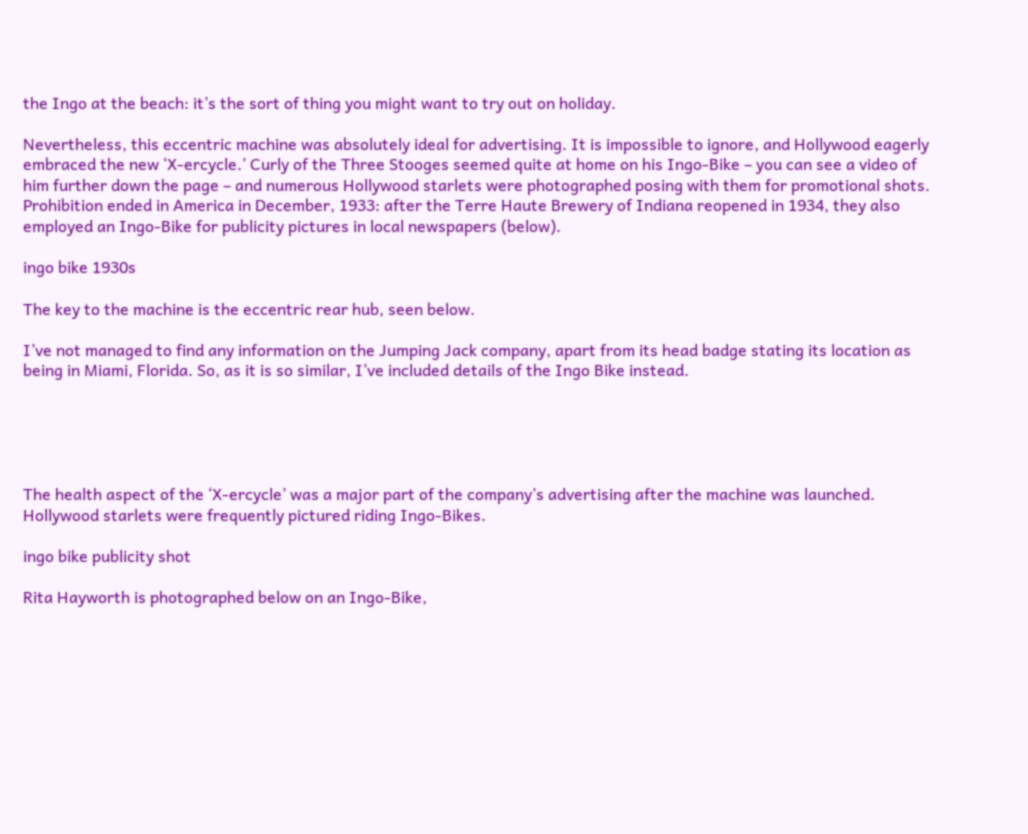the Ingo at the beach: it’s the sort of thing you might want to try out on holiday.

Nevertheless, this eccentric machine was absolutely ideal for advertising. It is impossible to ignore, and Hollywood eagerly embraced the new ‘X-ercycle.’ Curly of the Three Stooges seemed quite at home on his Ingo-Bike – you can see a video of him further down the page – and numerous Hollywood starlets were photographed posing with them for promotional shots. Prohibition ended in America in December, 1933: after the Terre Haute Brewery of Indiana reopened in 1934, they also employed an Ingo-Bike for publicity pictures in local newspapers (below).

ingo bike 1930s

The key to the machine is the eccentric rear hub, seen below.

I’ve not managed to find any information on the Jumping Jack company, apart from its head badge stating its location as being in Miami, Florida. So, as it is so similar, I’ve included details of the Ingo Bike instead.





The health aspect of the ‘X-ercycle’ was a major part of the company’s advertising after the machine was launched. Hollywood starlets were frequently pictured riding Ingo-Bikes.

ingo bike publicity shot

Rita Hayworth is photographed below on an Ingo-Bike,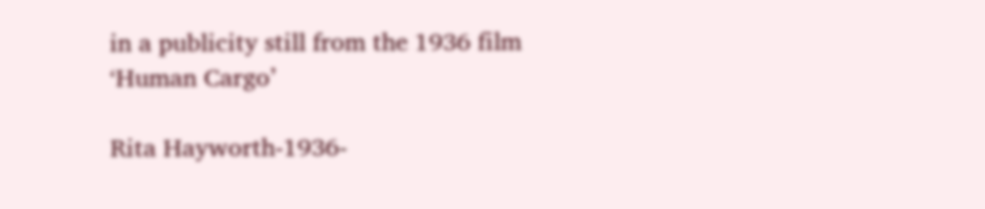in a publicity still from the 1936 film ‘Human Cargo’

Rita Hayworth-1936-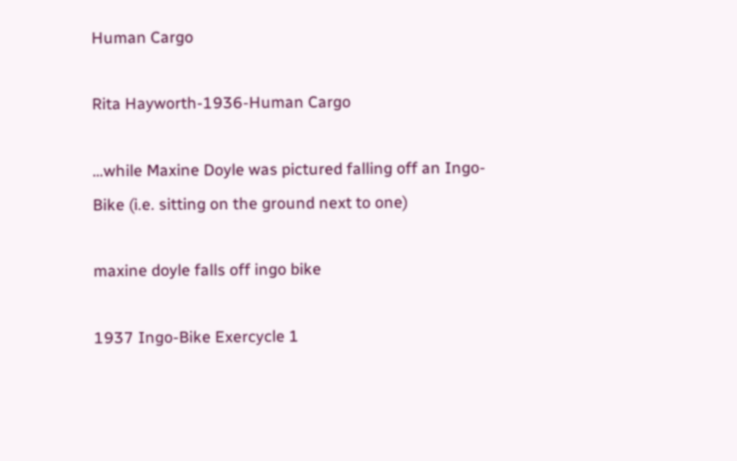Human Cargo

Rita Hayworth-1936-Human Cargo

…while Maxine Doyle was pictured falling off an Ingo-Bike (i.e. sitting on the ground next to one)

maxine doyle falls off ingo bike

1937 Ingo-Bike Exercycle 1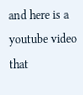and here is a youtube video that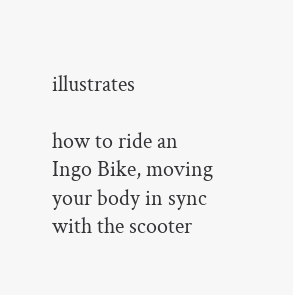illustrates

how to ride an Ingo Bike, moving your body in sync with the scooter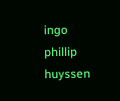ingo phillip huyssen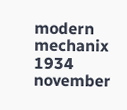modern mechanix 1934 november